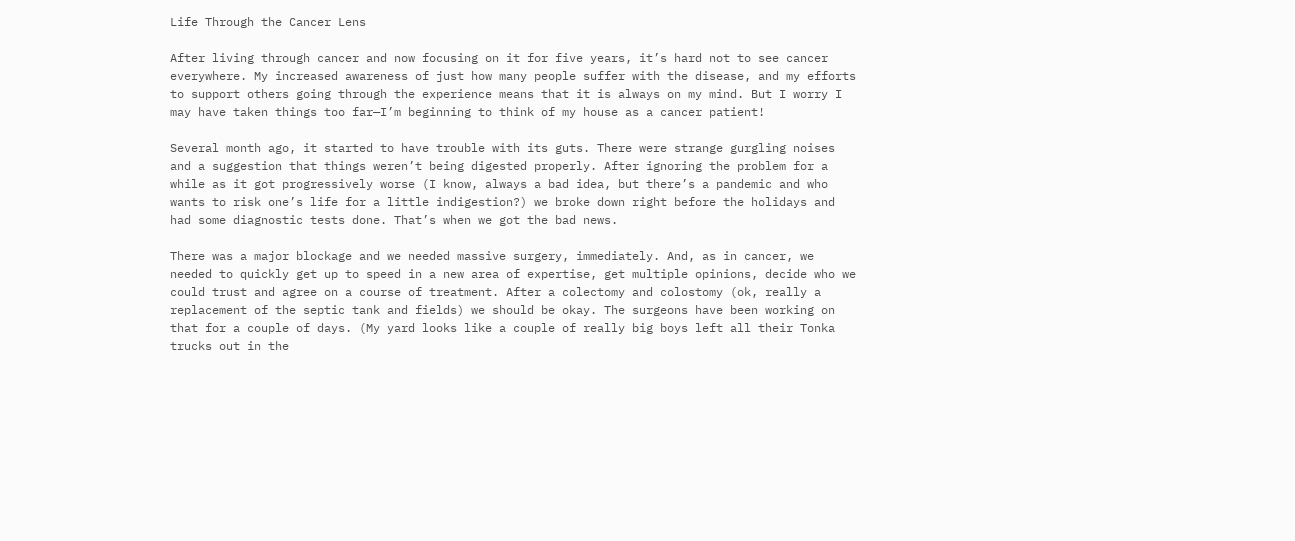Life Through the Cancer Lens

After living through cancer and now focusing on it for five years, it’s hard not to see cancer everywhere. My increased awareness of just how many people suffer with the disease, and my efforts to support others going through the experience means that it is always on my mind. But I worry I may have taken things too far—I’m beginning to think of my house as a cancer patient!

Several month ago, it started to have trouble with its guts. There were strange gurgling noises and a suggestion that things weren’t being digested properly. After ignoring the problem for a while as it got progressively worse (I know, always a bad idea, but there’s a pandemic and who wants to risk one’s life for a little indigestion?) we broke down right before the holidays and had some diagnostic tests done. That’s when we got the bad news.

There was a major blockage and we needed massive surgery, immediately. And, as in cancer, we needed to quickly get up to speed in a new area of expertise, get multiple opinions, decide who we could trust and agree on a course of treatment. After a colectomy and colostomy (ok, really a replacement of the septic tank and fields) we should be okay. The surgeons have been working on that for a couple of days. (My yard looks like a couple of really big boys left all their Tonka trucks out in the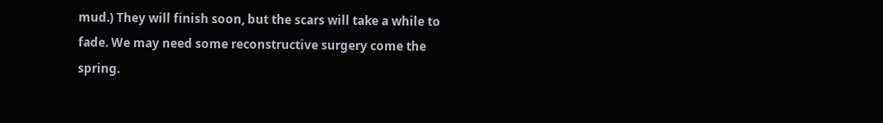mud.) They will finish soon, but the scars will take a while to fade. We may need some reconstructive surgery come the spring.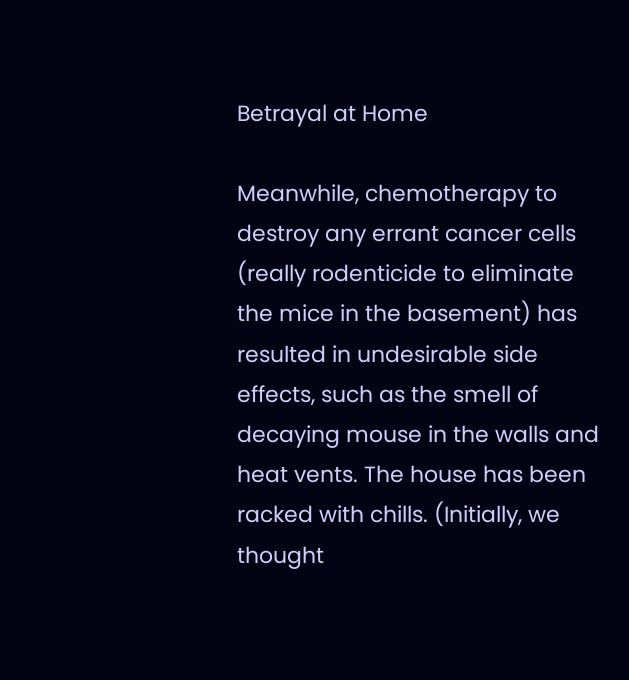Betrayal at Home

Meanwhile, chemotherapy to destroy any errant cancer cells (really rodenticide to eliminate the mice in the basement) has resulted in undesirable side effects, such as the smell of decaying mouse in the walls and heat vents. The house has been racked with chills. (Initially, we thought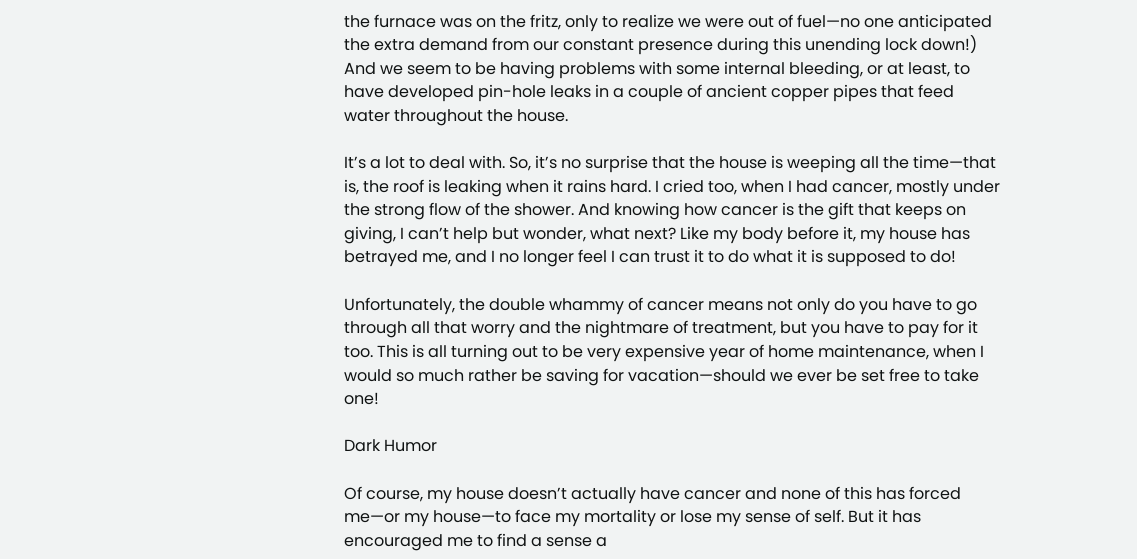the furnace was on the fritz, only to realize we were out of fuel—no one anticipated the extra demand from our constant presence during this unending lock down!) And we seem to be having problems with some internal bleeding, or at least, to have developed pin-hole leaks in a couple of ancient copper pipes that feed water throughout the house.

It’s a lot to deal with. So, it’s no surprise that the house is weeping all the time—that is, the roof is leaking when it rains hard. I cried too, when I had cancer, mostly under the strong flow of the shower. And knowing how cancer is the gift that keeps on giving, I can’t help but wonder, what next? Like my body before it, my house has betrayed me, and I no longer feel I can trust it to do what it is supposed to do!

Unfortunately, the double whammy of cancer means not only do you have to go through all that worry and the nightmare of treatment, but you have to pay for it too. This is all turning out to be very expensive year of home maintenance, when I would so much rather be saving for vacation—should we ever be set free to take one!

Dark Humor

Of course, my house doesn’t actually have cancer and none of this has forced me—or my house—to face my mortality or lose my sense of self. But it has encouraged me to find a sense a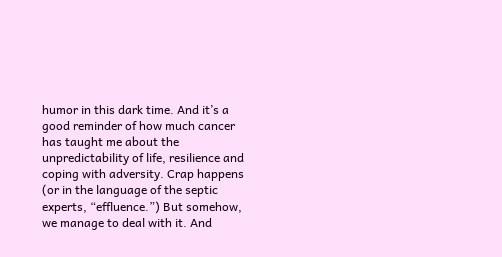humor in this dark time. And it’s a good reminder of how much cancer has taught me about the unpredictability of life, resilience and coping with adversity. Crap happens (or in the language of the septic experts, “effluence.”) But somehow, we manage to deal with it. And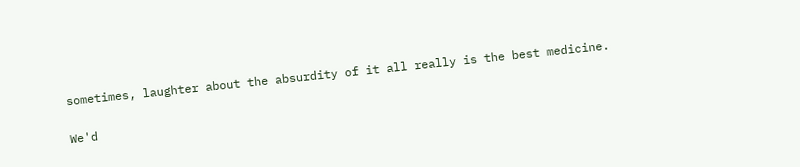sometimes, laughter about the absurdity of it all really is the best medicine.

We'd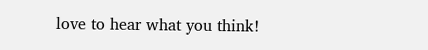love to hear what you think!